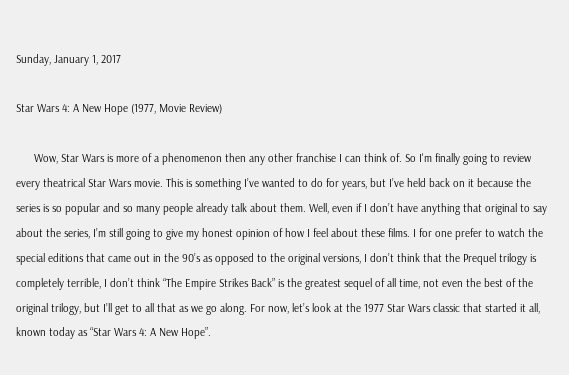Sunday, January 1, 2017

Star Wars 4: A New Hope (1977, Movie Review)

      Wow, Star Wars is more of a phenomenon then any other franchise I can think of. So I'm finally going to review every theatrical Star Wars movie. This is something I’ve wanted to do for years, but I’ve held back on it because the series is so popular and so many people already talk about them. Well, even if I don’t have anything that original to say about the series, I’m still going to give my honest opinion of how I feel about these films. I for one prefer to watch the special editions that came out in the 90’s as opposed to the original versions, I don’t think that the Prequel trilogy is completely terrible, I don’t think “The Empire Strikes Back” is the greatest sequel of all time, not even the best of the original trilogy, but I’ll get to all that as we go along. For now, let’s look at the 1977 Star Wars classic that started it all, known today as “Star Wars 4: A New Hope”.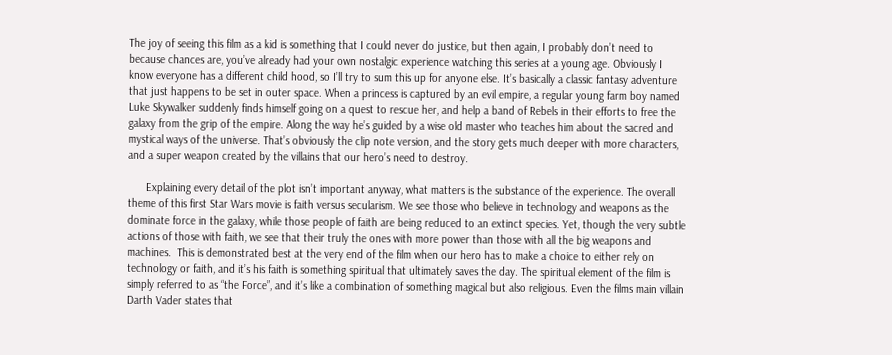The joy of seeing this film as a kid is something that I could never do justice, but then again, I probably don’t need to because chances are, you’ve already had your own nostalgic experience watching this series at a young age. Obviously I know everyone has a different child hood, so I’ll try to sum this up for anyone else. It’s basically a classic fantasy adventure that just happens to be set in outer space. When a princess is captured by an evil empire, a regular young farm boy named Luke Skywalker suddenly finds himself going on a quest to rescue her, and help a band of Rebels in their efforts to free the galaxy from the grip of the empire. Along the way he’s guided by a wise old master who teaches him about the sacred and mystical ways of the universe. That’s obviously the clip note version, and the story gets much deeper with more characters, and a super weapon created by the villains that our hero’s need to destroy.

      Explaining every detail of the plot isn’t important anyway, what matters is the substance of the experience. The overall theme of this first Star Wars movie is faith versus secularism. We see those who believe in technology and weapons as the dominate force in the galaxy, while those people of faith are being reduced to an extinct species. Yet, though the very subtle actions of those with faith, we see that their truly the ones with more power than those with all the big weapons and machines.  This is demonstrated best at the very end of the film when our hero has to make a choice to either rely on technology or faith, and it’s his faith is something spiritual that ultimately saves the day. The spiritual element of the film is simply referred to as “the Force”, and it’s like a combination of something magical but also religious. Even the films main villain Darth Vader states that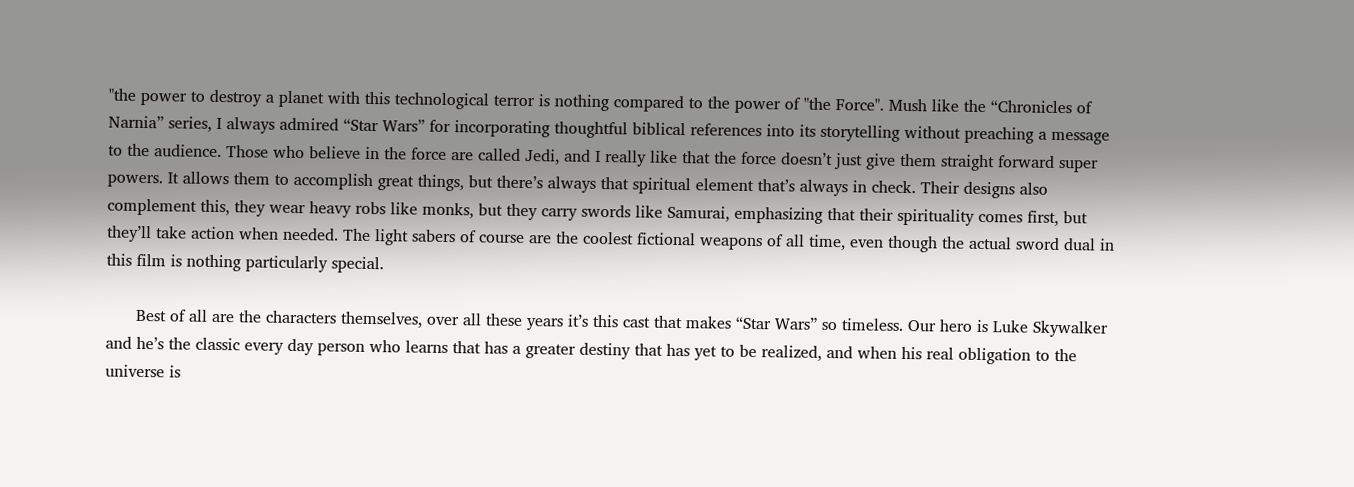"the power to destroy a planet with this technological terror is nothing compared to the power of "the Force". Mush like the “Chronicles of Narnia” series, I always admired “Star Wars” for incorporating thoughtful biblical references into its storytelling without preaching a message to the audience. Those who believe in the force are called Jedi, and I really like that the force doesn’t just give them straight forward super powers. It allows them to accomplish great things, but there’s always that spiritual element that’s always in check. Their designs also complement this, they wear heavy robs like monks, but they carry swords like Samurai, emphasizing that their spirituality comes first, but they’ll take action when needed. The light sabers of course are the coolest fictional weapons of all time, even though the actual sword dual in this film is nothing particularly special.

      Best of all are the characters themselves, over all these years it’s this cast that makes “Star Wars” so timeless. Our hero is Luke Skywalker and he’s the classic every day person who learns that has a greater destiny that has yet to be realized, and when his real obligation to the universe is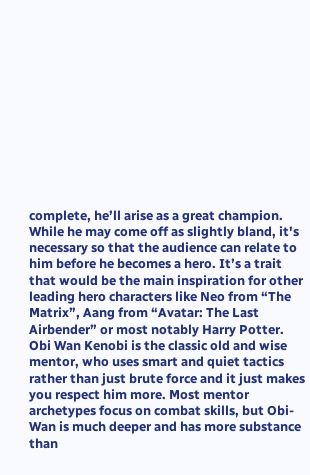complete, he’ll arise as a great champion. While he may come off as slightly bland, it's necessary so that the audience can relate to him before he becomes a hero. It’s a trait that would be the main inspiration for other leading hero characters like Neo from “The Matrix”, Aang from “Avatar: The Last Airbender” or most notably Harry Potter. Obi Wan Kenobi is the classic old and wise mentor, who uses smart and quiet tactics rather than just brute force and it just makes you respect him more. Most mentor archetypes focus on combat skills, but Obi-Wan is much deeper and has more substance than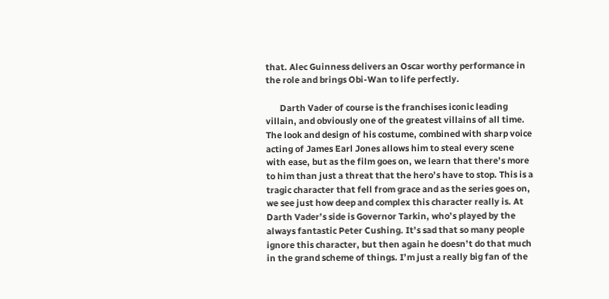that. Alec Guinness delivers an Oscar worthy performance in the role and brings Obi-Wan to life perfectly.

       Darth Vader of course is the franchises iconic leading villain, and obviously one of the greatest villains of all time. The look and design of his costume, combined with sharp voice acting of James Earl Jones allows him to steal every scene with ease, but as the film goes on, we learn that there’s more to him than just a threat that the hero’s have to stop. This is a tragic character that fell from grace and as the series goes on, we see just how deep and complex this character really is. At Darth Vader’s side is Governor Tarkin, who’s played by the always fantastic Peter Cushing. It’s sad that so many people ignore this character, but then again he doesn’t do that much in the grand scheme of things. I’m just a really big fan of the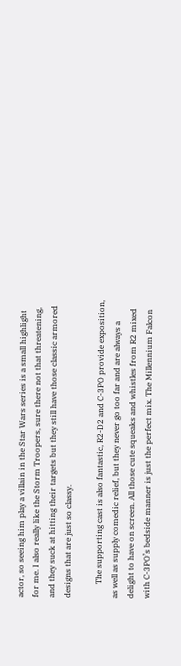actor, so seeing him play a villain in the Star Wars series is a small highlight for me. I also really like the Storm Troopers, sure there not that threatening, and they suck at hitting their targets but they still have those classic armored designs that are just so classy.

       The supporting cast is also fantastic, R2-D2 and C-3PO provide exposition, as well as supply comedic relief, but they never go too far and are always a delight to have on screen. All those cute squeaks and whistles from R2 mixed with C-3PO’s bedside manner is just the perfect mix. The Millennium Falcon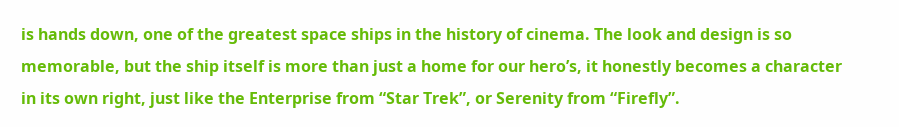is hands down, one of the greatest space ships in the history of cinema. The look and design is so memorable, but the ship itself is more than just a home for our hero’s, it honestly becomes a character in its own right, just like the Enterprise from “Star Trek”, or Serenity from “Firefly”.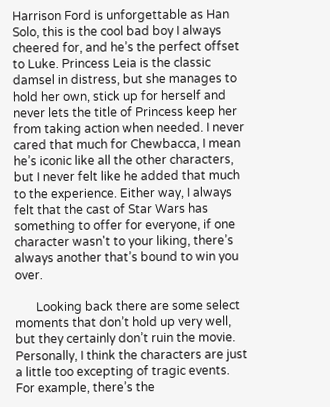Harrison Ford is unforgettable as Han Solo, this is the cool bad boy I always cheered for, and he’s the perfect offset to Luke. Princess Leia is the classic damsel in distress, but she manages to hold her own, stick up for herself and never lets the title of Princess keep her from taking action when needed. I never cared that much for Chewbacca, I mean he’s iconic like all the other characters, but I never felt like he added that much to the experience. Either way, I always felt that the cast of Star Wars has something to offer for everyone, if one character wasn't to your liking, there’s always another that’s bound to win you over.

       Looking back there are some select moments that don’t hold up very well, but they certainly don’t ruin the movie. Personally, I think the characters are just a little too excepting of tragic events. For example, there’s the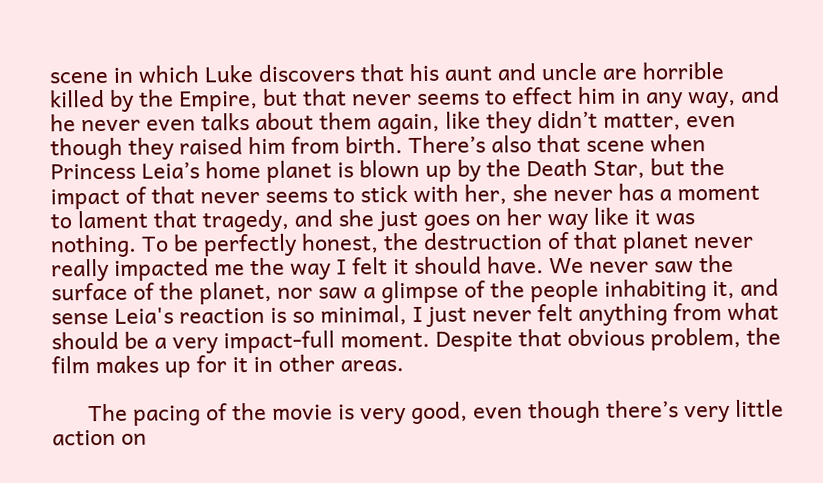scene in which Luke discovers that his aunt and uncle are horrible killed by the Empire, but that never seems to effect him in any way, and he never even talks about them again, like they didn’t matter, even though they raised him from birth. There’s also that scene when Princess Leia’s home planet is blown up by the Death Star, but the impact of that never seems to stick with her, she never has a moment to lament that tragedy, and she just goes on her way like it was nothing. To be perfectly honest, the destruction of that planet never really impacted me the way I felt it should have. We never saw the surface of the planet, nor saw a glimpse of the people inhabiting it, and sense Leia's reaction is so minimal, I just never felt anything from what should be a very impact-full moment. Despite that obvious problem, the film makes up for it in other areas.

      The pacing of the movie is very good, even though there’s very little action on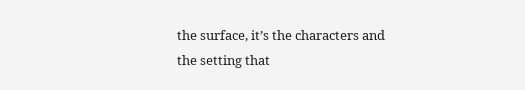the surface, it’s the characters and the setting that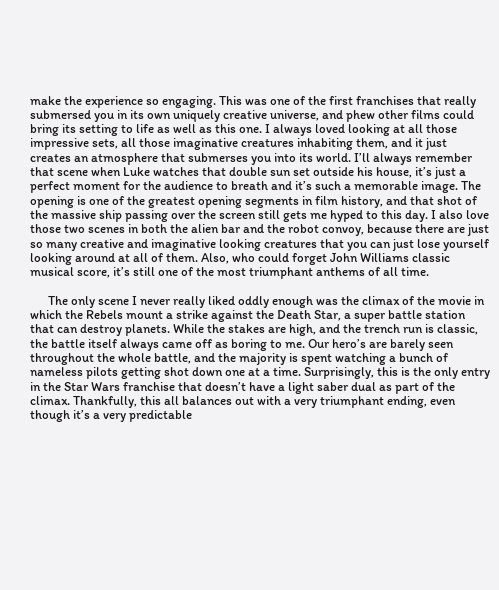make the experience so engaging. This was one of the first franchises that really submersed you in its own uniquely creative universe, and phew other films could bring its setting to life as well as this one. I always loved looking at all those impressive sets, all those imaginative creatures inhabiting them, and it just creates an atmosphere that submerses you into its world. I’ll always remember that scene when Luke watches that double sun set outside his house, it’s just a perfect moment for the audience to breath and it’s such a memorable image. The opening is one of the greatest opening segments in film history, and that shot of the massive ship passing over the screen still gets me hyped to this day. I also love those two scenes in both the alien bar and the robot convoy, because there are just so many creative and imaginative looking creatures that you can just lose yourself looking around at all of them. Also, who could forget John Williams classic musical score, it’s still one of the most triumphant anthems of all time.

      The only scene I never really liked oddly enough was the climax of the movie in which the Rebels mount a strike against the Death Star, a super battle station that can destroy planets. While the stakes are high, and the trench run is classic, the battle itself always came off as boring to me. Our hero’s are barely seen throughout the whole battle, and the majority is spent watching a bunch of nameless pilots getting shot down one at a time. Surprisingly, this is the only entry in the Star Wars franchise that doesn’t have a light saber dual as part of the climax. Thankfully, this all balances out with a very triumphant ending, even though it’s a very predictable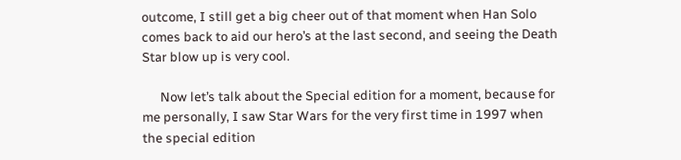outcome, I still get a big cheer out of that moment when Han Solo comes back to aid our hero’s at the last second, and seeing the Death Star blow up is very cool.

      Now let’s talk about the Special edition for a moment, because for me personally, I saw Star Wars for the very first time in 1997 when the special edition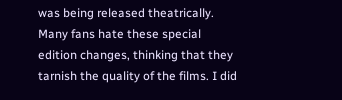was being released theatrically. Many fans hate these special edition changes, thinking that they tarnish the quality of the films. I did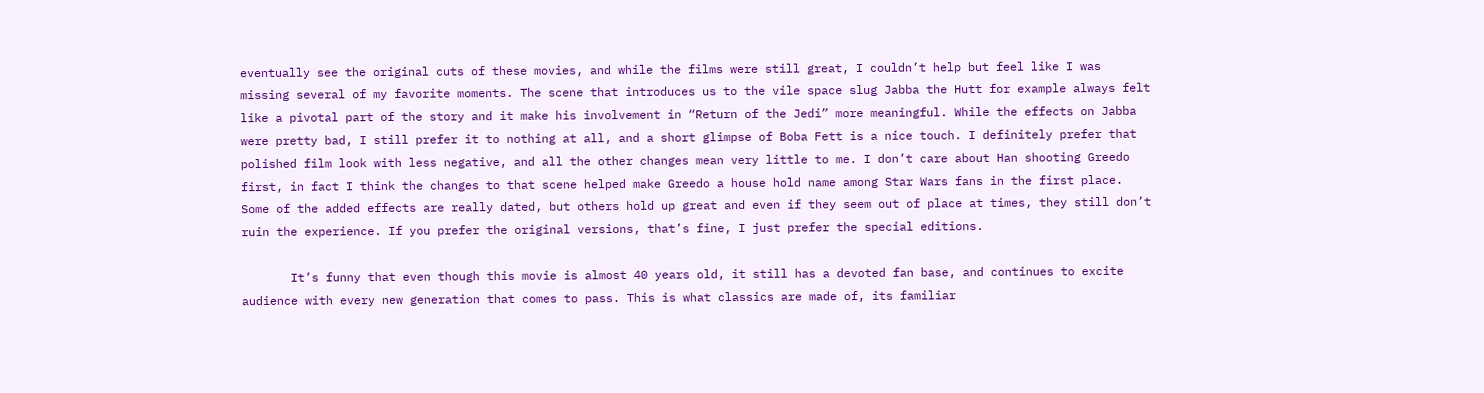eventually see the original cuts of these movies, and while the films were still great, I couldn’t help but feel like I was missing several of my favorite moments. The scene that introduces us to the vile space slug Jabba the Hutt for example always felt like a pivotal part of the story and it make his involvement in “Return of the Jedi” more meaningful. While the effects on Jabba were pretty bad, I still prefer it to nothing at all, and a short glimpse of Boba Fett is a nice touch. I definitely prefer that polished film look with less negative, and all the other changes mean very little to me. I don’t care about Han shooting Greedo first, in fact I think the changes to that scene helped make Greedo a house hold name among Star Wars fans in the first place. Some of the added effects are really dated, but others hold up great and even if they seem out of place at times, they still don’t ruin the experience. If you prefer the original versions, that’s fine, I just prefer the special editions.

       It’s funny that even though this movie is almost 40 years old, it still has a devoted fan base, and continues to excite audience with every new generation that comes to pass. This is what classics are made of, its familiar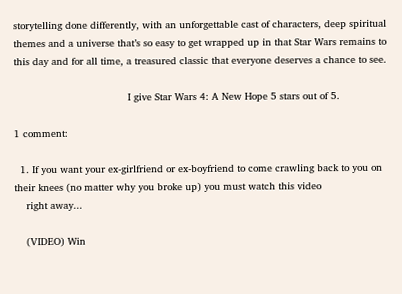storytelling done differently, with an unforgettable cast of characters, deep spiritual themes and a universe that’s so easy to get wrapped up in that Star Wars remains to this day and for all time, a treasured classic that everyone deserves a chance to see.

                                      I give Star Wars 4: A New Hope 5 stars out of 5.

1 comment:

  1. If you want your ex-girlfriend or ex-boyfriend to come crawling back to you on their knees (no matter why you broke up) you must watch this video
    right away...

    (VIDEO) Win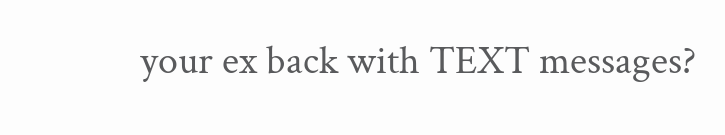your ex back with TEXT messages?